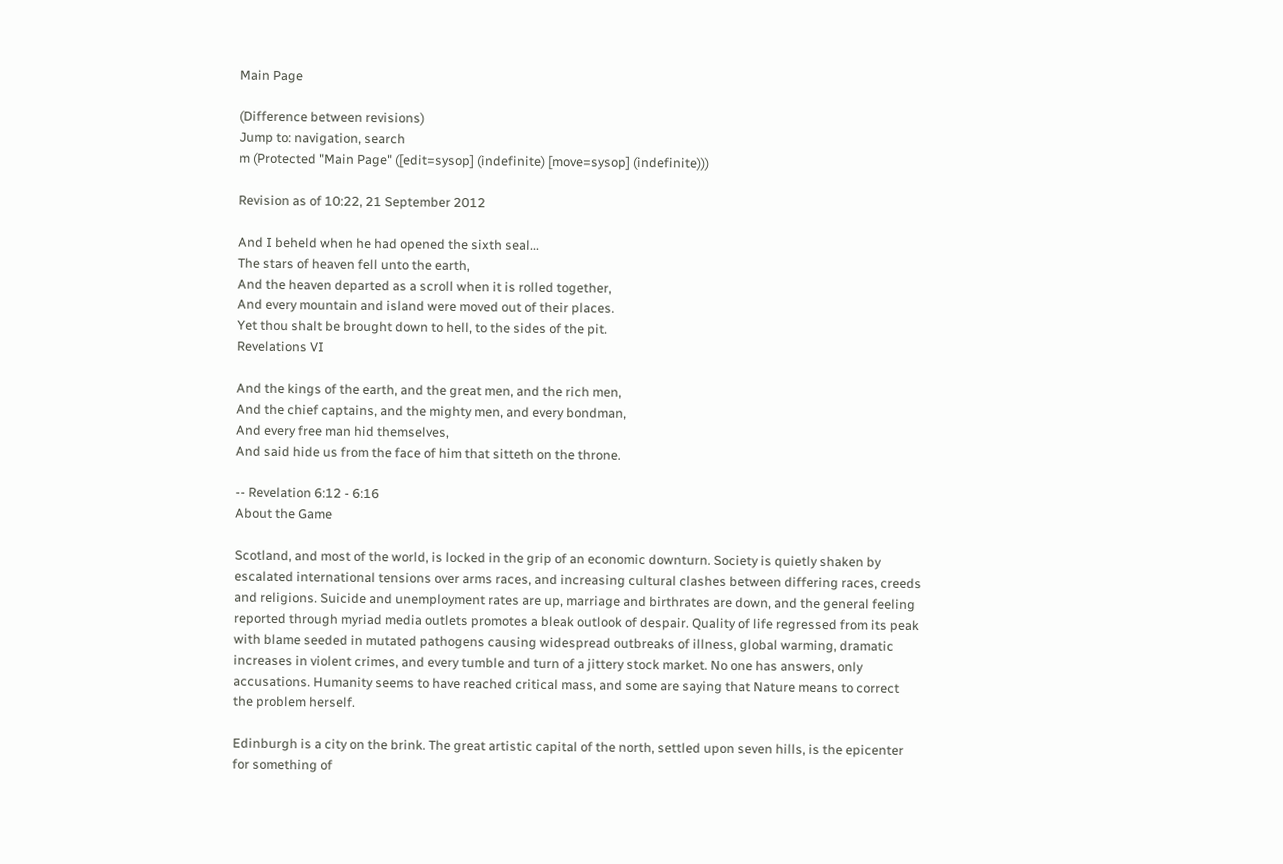Main Page

(Difference between revisions)
Jump to: navigation, search
m (Protected "Main Page" ([edit=sysop] (indefinite) [move=sysop] (indefinite)))

Revision as of 10:22, 21 September 2012

And I beheld when he had opened the sixth seal...
The stars of heaven fell unto the earth,
And the heaven departed as a scroll when it is rolled together,
And every mountain and island were moved out of their places.
Yet thou shalt be brought down to hell, to the sides of the pit.
Revelations VI

And the kings of the earth, and the great men, and the rich men,
And the chief captains, and the mighty men, and every bondman,
And every free man hid themselves,
And said hide us from the face of him that sitteth on the throne.

-- Revelation 6:12 - 6:16
About the Game

Scotland, and most of the world, is locked in the grip of an economic downturn. Society is quietly shaken by escalated international tensions over arms races, and increasing cultural clashes between differing races, creeds and religions. Suicide and unemployment rates are up, marriage and birthrates are down, and the general feeling reported through myriad media outlets promotes a bleak outlook of despair. Quality of life regressed from its peak with blame seeded in mutated pathogens causing widespread outbreaks of illness, global warming, dramatic increases in violent crimes, and every tumble and turn of a jittery stock market. No one has answers, only accusations. Humanity seems to have reached critical mass, and some are saying that Nature means to correct the problem herself.

Edinburgh is a city on the brink. The great artistic capital of the north, settled upon seven hills, is the epicenter for something of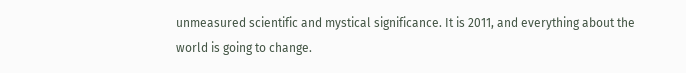unmeasured scientific and mystical significance. It is 2011, and everything about the world is going to change.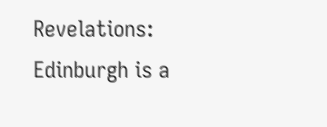Revelations: Edinburgh is a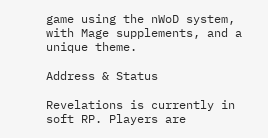game using the nWoD system, with Mage supplements, and a unique theme.

Address & Status

Revelations is currently in soft RP. Players are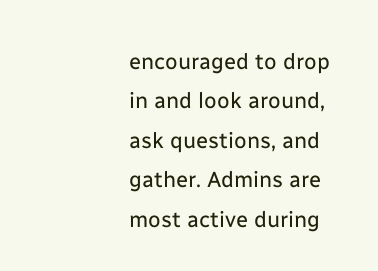encouraged to drop in and look around, ask questions, and gather. Admins are most active during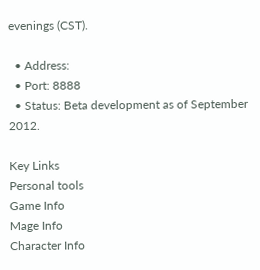evenings (CST).

  • Address:
  • Port: 8888
  • Status: Beta development as of September 2012.

Key Links
Personal tools
Game Info
Mage Info
Character Info